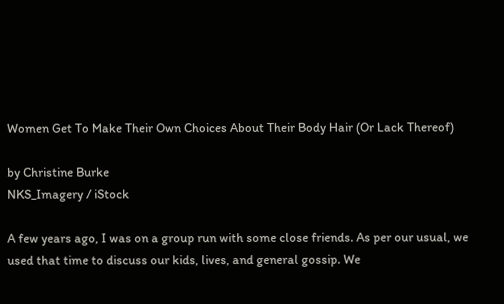Women Get To Make Their Own Choices About Their Body Hair (Or Lack Thereof)

by Christine Burke
NKS_Imagery / iStock

A few years ago, I was on a group run with some close friends. As per our usual, we used that time to discuss our kids, lives, and general gossip. We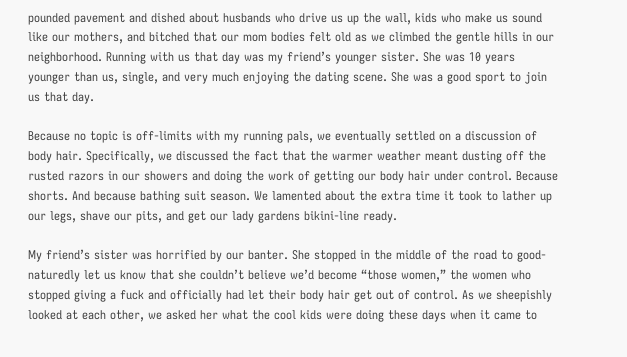pounded pavement and dished about husbands who drive us up the wall, kids who make us sound like our mothers, and bitched that our mom bodies felt old as we climbed the gentle hills in our neighborhood. Running with us that day was my friend’s younger sister. She was 10 years younger than us, single, and very much enjoying the dating scene. She was a good sport to join us that day.

Because no topic is off-limits with my running pals, we eventually settled on a discussion of body hair. Specifically, we discussed the fact that the warmer weather meant dusting off the rusted razors in our showers and doing the work of getting our body hair under control. Because shorts. And because bathing suit season. We lamented about the extra time it took to lather up our legs, shave our pits, and get our lady gardens bikini-line ready.

My friend’s sister was horrified by our banter. She stopped in the middle of the road to good-naturedly let us know that she couldn’t believe we’d become “those women,” the women who stopped giving a fuck and officially had let their body hair get out of control. As we sheepishly looked at each other, we asked her what the cool kids were doing these days when it came to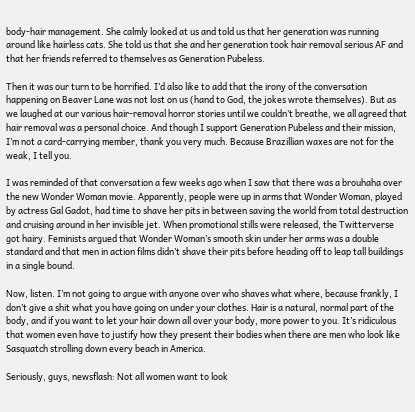body-hair management. She calmly looked at us and told us that her generation was running around like hairless cats. She told us that she and her generation took hair removal serious AF and that her friends referred to themselves as Generation Pubeless.

Then it was our turn to be horrified. I’d also like to add that the irony of the conversation happening on Beaver Lane was not lost on us (hand to God, the jokes wrote themselves). But as we laughed at our various hair-removal horror stories until we couldn’t breathe, we all agreed that hair removal was a personal choice. And though I support Generation Pubeless and their mission, I’m not a card-carrying member, thank you very much. Because Brazillian waxes are not for the weak, I tell you.

I was reminded of that conversation a few weeks ago when I saw that there was a brouhaha over the new Wonder Woman movie. Apparently, people were up in arms that Wonder Woman, played by actress Gal Gadot, had time to shave her pits in between saving the world from total destruction and cruising around in her invisible jet. When promotional stills were released, the Twitterverse got hairy. Feminists argued that Wonder Woman’s smooth skin under her arms was a double standard and that men in action films didn’t shave their pits before heading off to leap tall buildings in a single bound.

Now, listen. I’m not going to argue with anyone over who shaves what where, because frankly, I don’t give a shit what you have going on under your clothes. Hair is a natural, normal part of the body, and if you want to let your hair down all over your body, more power to you. It’s ridiculous that women even have to justify how they present their bodies when there are men who look like Sasquatch strolling down every beach in America.

Seriously, guys, newsflash: Not all women want to look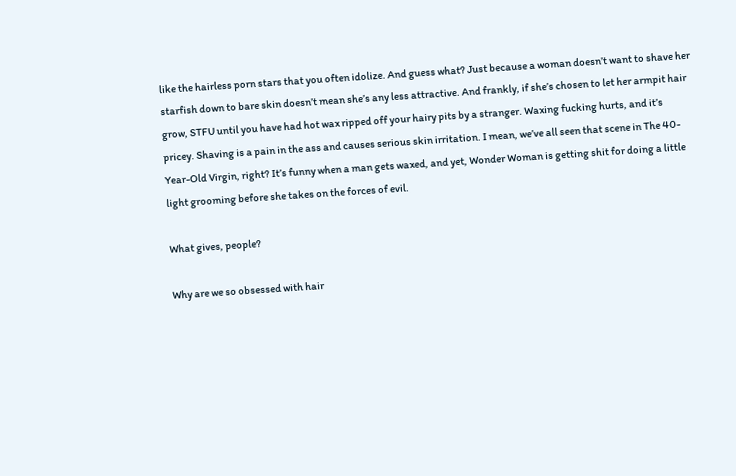like the hairless porn stars that you often idolize. And guess what? Just because a woman doesn’t want to shave her starfish down to bare skin doesn’t mean she’s any less attractive. And frankly, if she’s chosen to let her armpit hair grow, STFU until you have had hot wax ripped off your hairy pits by a stranger. Waxing fucking hurts, and it’s pricey. Shaving is a pain in the ass and causes serious skin irritation. I mean, we’ve all seen that scene in The 40-Year-Old Virgin, right? It’s funny when a man gets waxed, and yet, Wonder Woman is getting shit for doing a little light grooming before she takes on the forces of evil.

What gives, people?

Why are we so obsessed with hair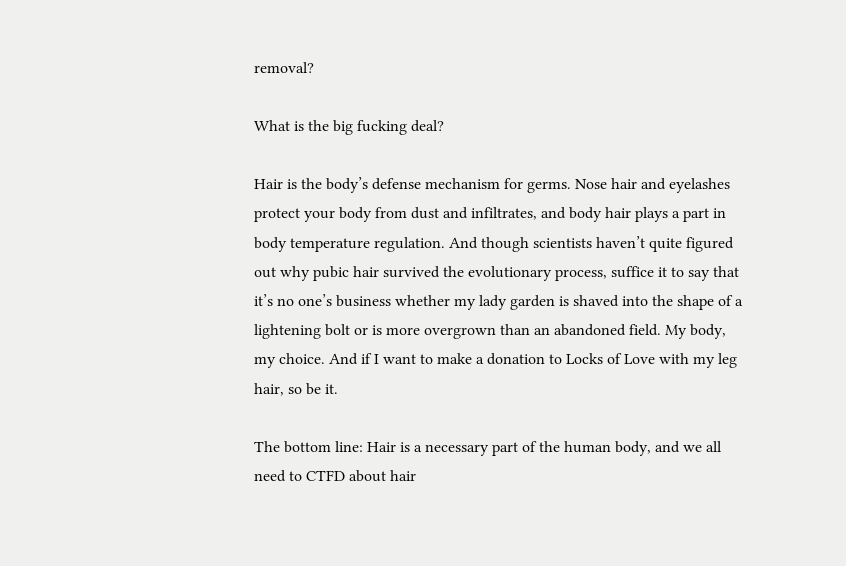removal?

What is the big fucking deal?

Hair is the body’s defense mechanism for germs. Nose hair and eyelashes protect your body from dust and infiltrates, and body hair plays a part in body temperature regulation. And though scientists haven’t quite figured out why pubic hair survived the evolutionary process, suffice it to say that it’s no one’s business whether my lady garden is shaved into the shape of a lightening bolt or is more overgrown than an abandoned field. My body, my choice. And if I want to make a donation to Locks of Love with my leg hair, so be it.

The bottom line: Hair is a necessary part of the human body, and we all need to CTFD about hair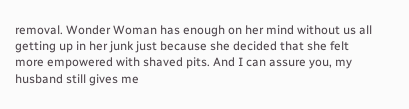removal. Wonder Woman has enough on her mind without us all getting up in her junk just because she decided that she felt more empowered with shaved pits. And I can assure you, my husband still gives me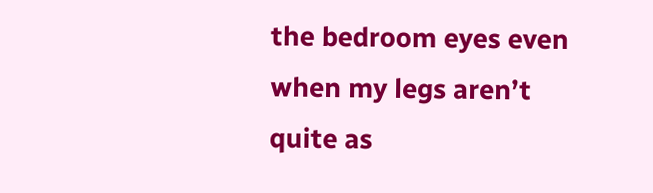the bedroom eyes even when my legs aren’t quite as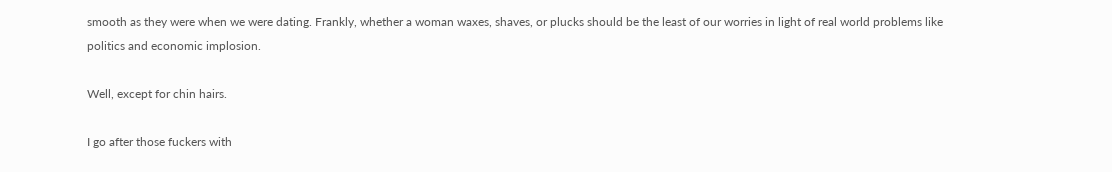smooth as they were when we were dating. Frankly, whether a woman waxes, shaves, or plucks should be the least of our worries in light of real world problems like politics and economic implosion.

Well, except for chin hairs.

I go after those fuckers with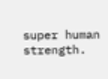super human strength.